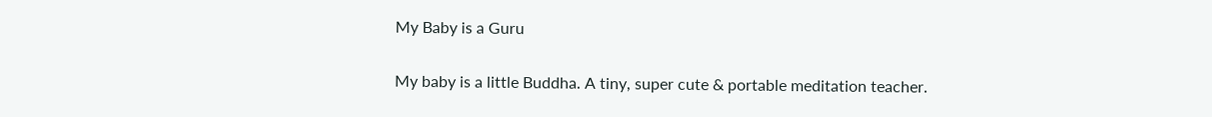My Baby is a Guru

My baby is a little Buddha. A tiny, super cute & portable meditation teacher.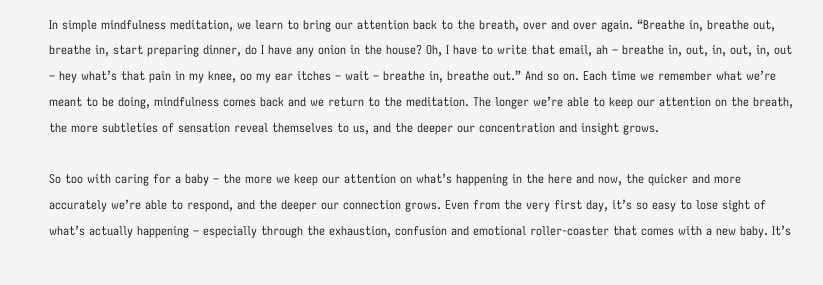In simple mindfulness meditation, we learn to bring our attention back to the breath, over and over again. “Breathe in, breathe out, breathe in, start preparing dinner, do I have any onion in the house? Oh, I have to write that email, ah – breathe in, out, in, out, in, out – hey what’s that pain in my knee, oo my ear itches – wait – breathe in, breathe out.” And so on. Each time we remember what we’re meant to be doing, mindfulness comes back and we return to the meditation. The longer we’re able to keep our attention on the breath, the more subtleties of sensation reveal themselves to us, and the deeper our concentration and insight grows.

So too with caring for a baby – the more we keep our attention on what’s happening in the here and now, the quicker and more accurately we’re able to respond, and the deeper our connection grows. Even from the very first day, it’s so easy to lose sight of what’s actually happening – especially through the exhaustion, confusion and emotional roller-coaster that comes with a new baby. It’s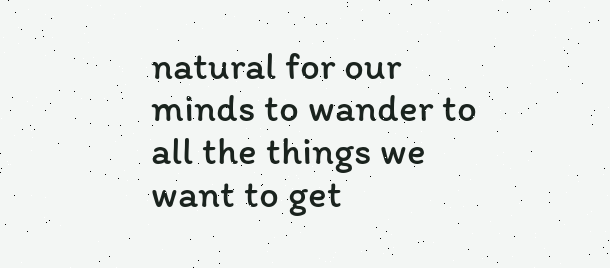natural for our minds to wander to all the things we want to get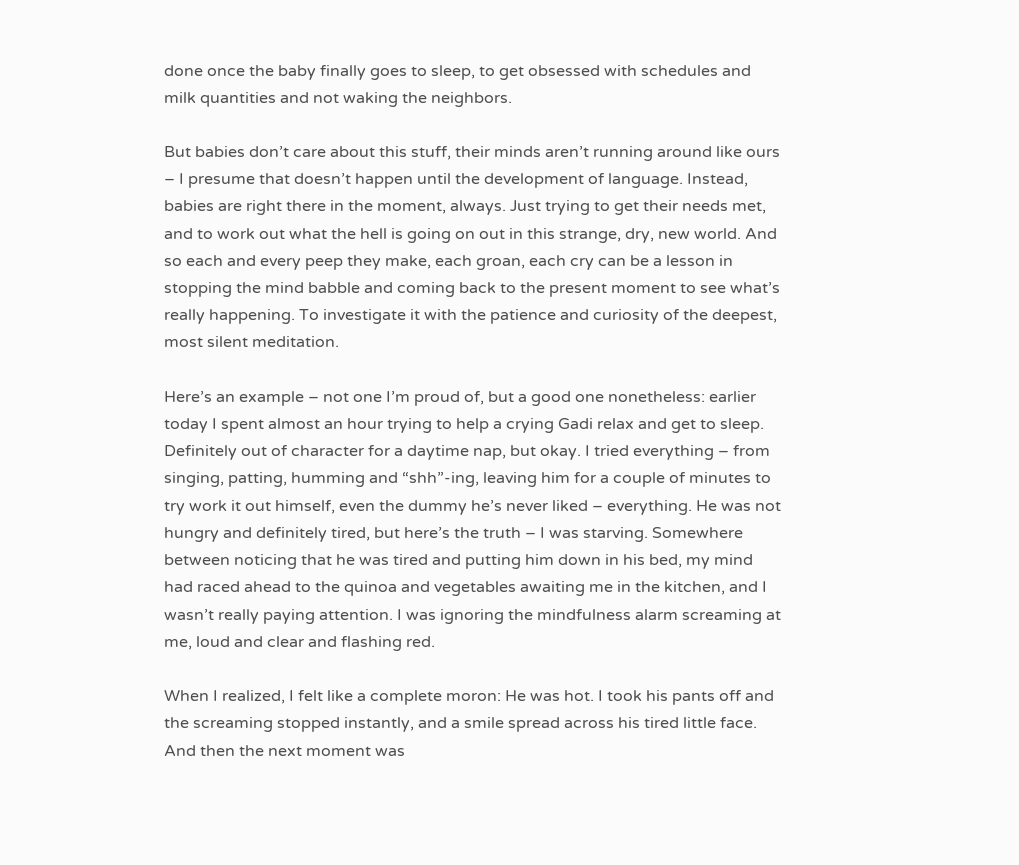done once the baby finally goes to sleep, to get obsessed with schedules and milk quantities and not waking the neighbors.

But babies don’t care about this stuff, their minds aren’t running around like ours – I presume that doesn’t happen until the development of language. Instead, babies are right there in the moment, always. Just trying to get their needs met, and to work out what the hell is going on out in this strange, dry, new world. And so each and every peep they make, each groan, each cry can be a lesson in stopping the mind babble and coming back to the present moment to see what’s really happening. To investigate it with the patience and curiosity of the deepest, most silent meditation.

Here’s an example – not one I’m proud of, but a good one nonetheless: earlier today I spent almost an hour trying to help a crying Gadi relax and get to sleep. Definitely out of character for a daytime nap, but okay. I tried everything – from singing, patting, humming and “shh”-ing, leaving him for a couple of minutes to try work it out himself, even the dummy he’s never liked – everything. He was not hungry and definitely tired, but here’s the truth – I was starving. Somewhere between noticing that he was tired and putting him down in his bed, my mind had raced ahead to the quinoa and vegetables awaiting me in the kitchen, and I wasn’t really paying attention. I was ignoring the mindfulness alarm screaming at me, loud and clear and flashing red.

When I realized, I felt like a complete moron: He was hot. I took his pants off and the screaming stopped instantly, and a smile spread across his tired little face. And then the next moment was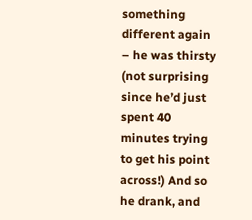something different again – he was thirsty (not surprising since he’d just spent 40 minutes trying to get his point across!) And so he drank, and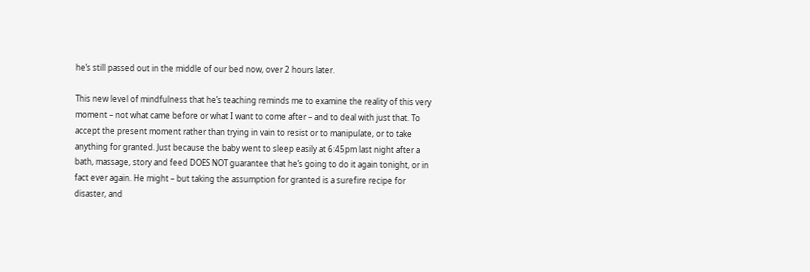he’s still passed out in the middle of our bed now, over 2 hours later.

This new level of mindfulness that he’s teaching reminds me to examine the reality of this very moment – not what came before or what I want to come after – and to deal with just that. To accept the present moment rather than trying in vain to resist or to manipulate, or to take anything for granted. Just because the baby went to sleep easily at 6:45pm last night after a bath, massage, story and feed DOES NOT guarantee that he’s going to do it again tonight, or in fact ever again. He might – but taking the assumption for granted is a surefire recipe for disaster, and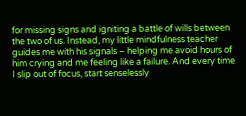for missing signs and igniting a battle of wills between the two of us. Instead, my little mindfulness teacher guides me with his signals – helping me avoid hours of him crying and me feeling like a failure. And every time I slip out of focus, start senselessly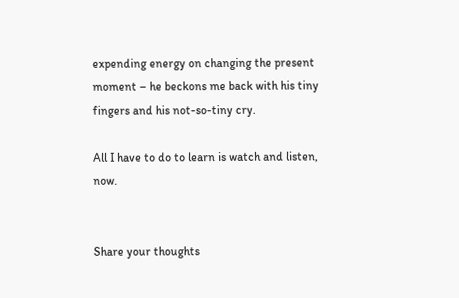expending energy on changing the present moment – he beckons me back with his tiny fingers and his not-so-tiny cry.

All I have to do to learn is watch and listen, now.


Share your thoughts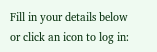Fill in your details below or click an icon to log in: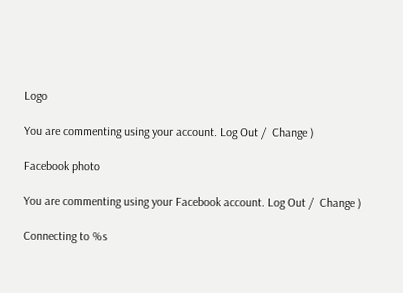Logo

You are commenting using your account. Log Out /  Change )

Facebook photo

You are commenting using your Facebook account. Log Out /  Change )

Connecting to %s